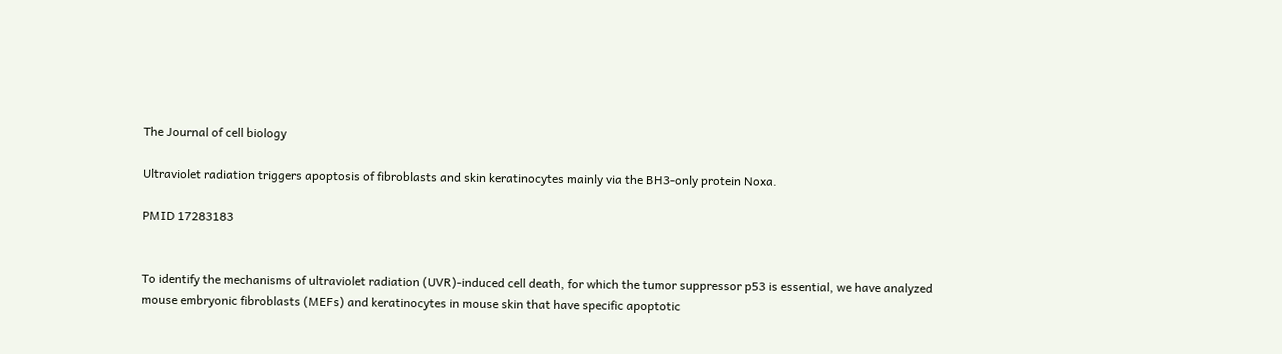The Journal of cell biology

Ultraviolet radiation triggers apoptosis of fibroblasts and skin keratinocytes mainly via the BH3-only protein Noxa.

PMID 17283183


To identify the mechanisms of ultraviolet radiation (UVR)-induced cell death, for which the tumor suppressor p53 is essential, we have analyzed mouse embryonic fibroblasts (MEFs) and keratinocytes in mouse skin that have specific apoptotic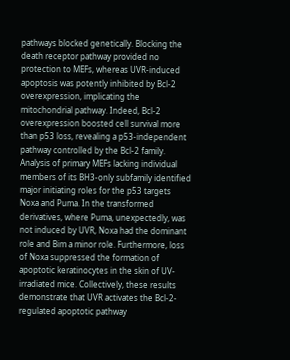pathways blocked genetically. Blocking the death receptor pathway provided no protection to MEFs, whereas UVR-induced apoptosis was potently inhibited by Bcl-2 overexpression, implicating the mitochondrial pathway. Indeed, Bcl-2 overexpression boosted cell survival more than p53 loss, revealing a p53-independent pathway controlled by the Bcl-2 family. Analysis of primary MEFs lacking individual members of its BH3-only subfamily identified major initiating roles for the p53 targets Noxa and Puma. In the transformed derivatives, where Puma, unexpectedly, was not induced by UVR, Noxa had the dominant role and Bim a minor role. Furthermore, loss of Noxa suppressed the formation of apoptotic keratinocytes in the skin of UV-irradiated mice. Collectively, these results demonstrate that UVR activates the Bcl-2-regulated apoptotic pathway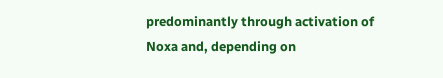predominantly through activation of Noxa and, depending on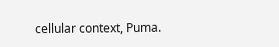cellular context, Puma.